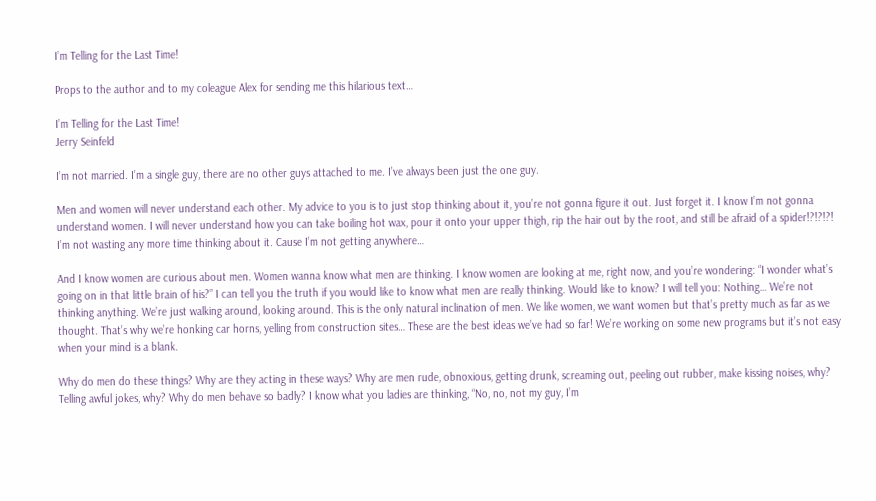I’m Telling for the Last Time!

Props to the author and to my coleague Alex for sending me this hilarious text…

I’m Telling for the Last Time!
Jerry Seinfeld

I’m not married. I’m a single guy, there are no other guys attached to me. I’ve always been just the one guy.

Men and women will never understand each other. My advice to you is to just stop thinking about it, you’re not gonna figure it out. Just forget it. I know I’m not gonna understand women. I will never understand how you can take boiling hot wax, pour it onto your upper thigh, rip the hair out by the root, and still be afraid of a spider!?!?!?! I’m not wasting any more time thinking about it. Cause I’m not getting anywhere…

And I know women are curious about men. Women wanna know what men are thinking. I know women are looking at me, right now, and you’re wondering: “I wonder what’s going on in that little brain of his?” I can tell you the truth if you would like to know what men are really thinking. Would like to know? I will tell you: Nothing… We’re not thinking anything. We’re just walking around, looking around. This is the only natural inclination of men. We like women, we want women but that’s pretty much as far as we thought. That’s why we’re honking car horns, yelling from construction sites… These are the best ideas we’ve had so far! We’re working on some new programs but it’s not easy when your mind is a blank.

Why do men do these things? Why are they acting in these ways? Why are men rude, obnoxious, getting drunk, screaming out, peeling out rubber, make kissing noises, why? Telling awful jokes, why? Why do men behave so badly? I know what you ladies are thinking, “No, no, not my guy, I’m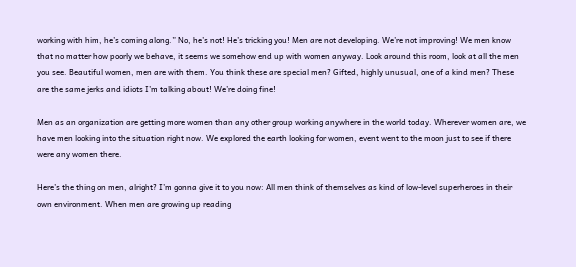working with him, he’s coming along.” No, he’s not! He’s tricking you! Men are not developing. We’re not improving! We men know that no matter how poorly we behave, it seems we somehow end up with women anyway. Look around this room, look at all the men you see. Beautiful women, men are with them. You think these are special men? Gifted, highly unusual, one of a kind men? These are the same jerks and idiots I’m talking about! We’re doing fine!

Men as an organization are getting more women than any other group working anywhere in the world today. Wherever women are, we have men looking into the situation right now. We explored the earth looking for women, event went to the moon just to see if there were any women there.

Here’s the thing on men, alright? I’m gonna give it to you now: All men think of themselves as kind of low-level superheroes in their own environment. When men are growing up reading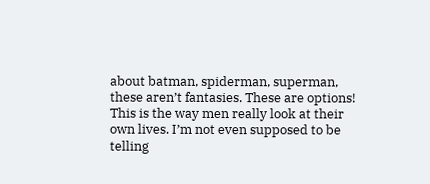about batman, spiderman, superman, these aren’t fantasies. These are options! This is the way men really look at their own lives. I’m not even supposed to be telling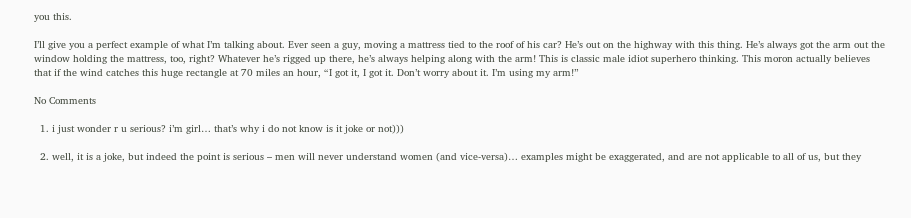you this.

I’ll give you a perfect example of what I’m talking about. Ever seen a guy, moving a mattress tied to the roof of his car? He’s out on the highway with this thing. He’s always got the arm out the window holding the mattress, too, right? Whatever he’s rigged up there, he’s always helping along with the arm! This is classic male idiot superhero thinking. This moron actually believes that if the wind catches this huge rectangle at 70 miles an hour, “I got it, I got it. Don’t worry about it. I’m using my arm!”

No Comments

  1. i just wonder r u serious? i’m girl… that’s why i do not know is it joke or not)))

  2. well, it is a joke, but indeed the point is serious – men will never understand women (and vice-versa)… examples might be exaggerated, and are not applicable to all of us, but they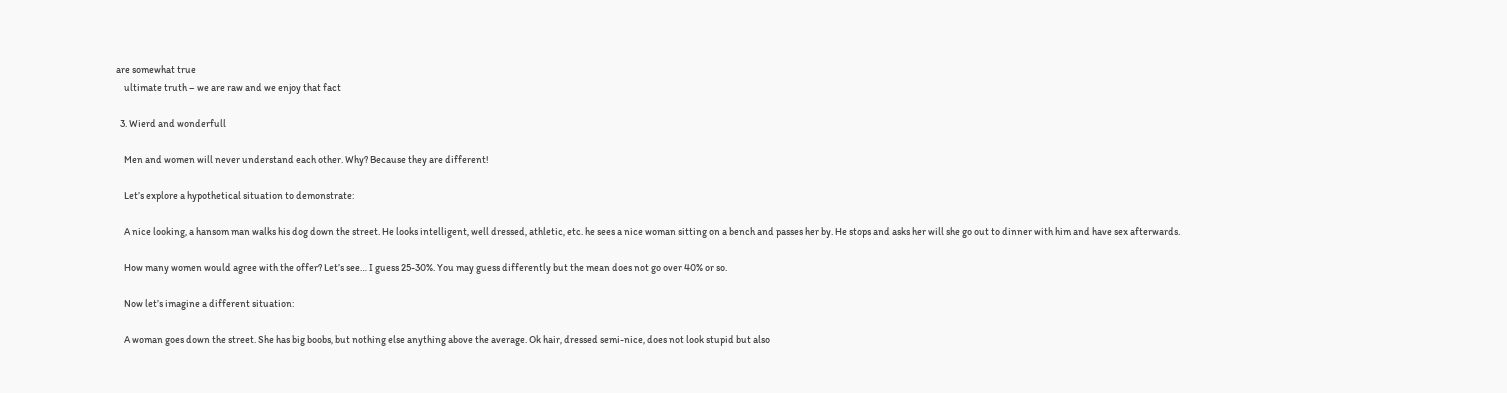are somewhat true
    ultimate truth – we are raw and we enjoy that fact

  3. Wierd and wonderfull

    Men and women will never understand each other. Why? Because they are different!

    Let’s explore a hypothetical situation to demonstrate:

    A nice looking, a hansom man walks his dog down the street. He looks intelligent, well dressed, athletic, etc. he sees a nice woman sitting on a bench and passes her by. He stops and asks her will she go out to dinner with him and have sex afterwards.

    How many women would agree with the offer? Let’s see… I guess 25-30%. You may guess differently but the mean does not go over 40% or so.

    Now let’s imagine a different situation:

    A woman goes down the street. She has big boobs, but nothing else anything above the average. Ok hair, dressed semi-nice, does not look stupid but also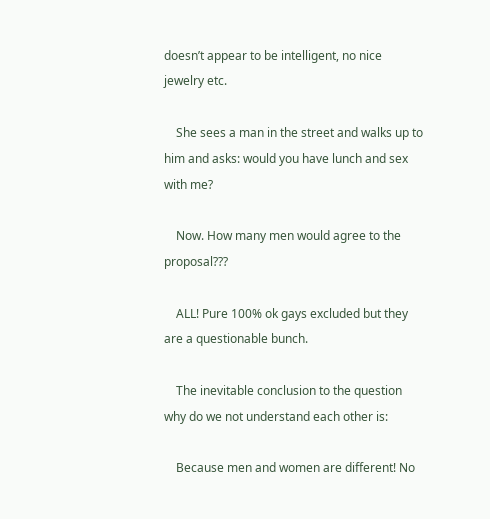doesn’t appear to be intelligent, no nice jewelry etc.

    She sees a man in the street and walks up to him and asks: would you have lunch and sex with me?

    Now. How many men would agree to the proposal???

    ALL! Pure 100% ok gays excluded but they are a questionable bunch.

    The inevitable conclusion to the question why do we not understand each other is:

    Because men and women are different! No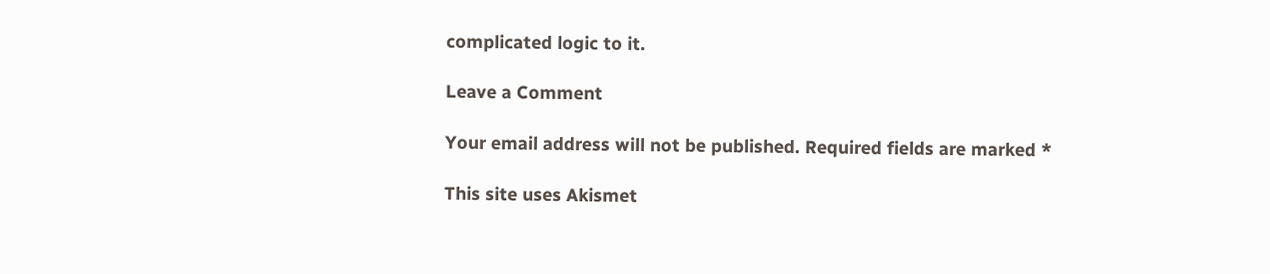complicated logic to it.

Leave a Comment

Your email address will not be published. Required fields are marked *

This site uses Akismet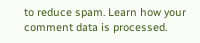to reduce spam. Learn how your comment data is processed.